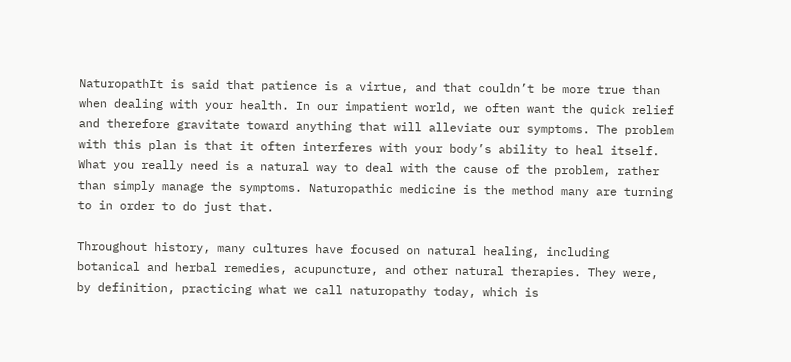NaturopathIt is said that patience is a virtue, and that couldn’t be more true than when dealing with your health. In our impatient world, we often want the quick relief and therefore gravitate toward anything that will alleviate our symptoms. The problem with this plan is that it often interferes with your body’s ability to heal itself. What you really need is a natural way to deal with the cause of the problem, rather than simply manage the symptoms. Naturopathic medicine is the method many are turning to in order to do just that.

Throughout history, many cultures have focused on natural healing, including botanical and herbal remedies, acupuncture, and other natural therapies. They were, by definition, practicing what we call naturopathy today, which is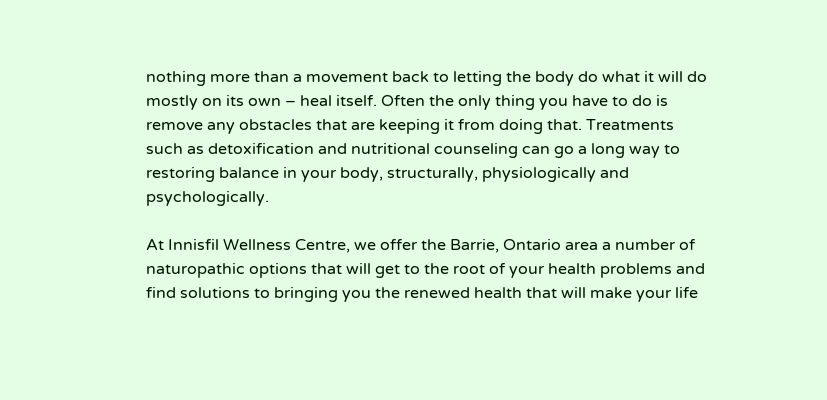nothing more than a movement back to letting the body do what it will do mostly on its own – heal itself. Often the only thing you have to do is remove any obstacles that are keeping it from doing that. Treatments such as detoxification and nutritional counseling can go a long way to restoring balance in your body, structurally, physiologically and psychologically.

At Innisfil Wellness Centre, we offer the Barrie, Ontario area a number of naturopathic options that will get to the root of your health problems and find solutions to bringing you the renewed health that will make your life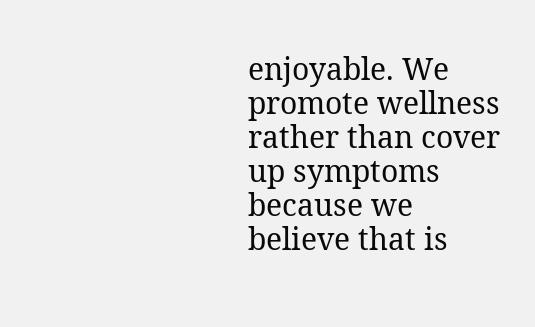enjoyable. We promote wellness rather than cover up symptoms because we believe that is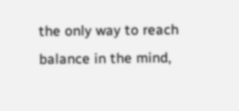the only way to reach balance in the mind,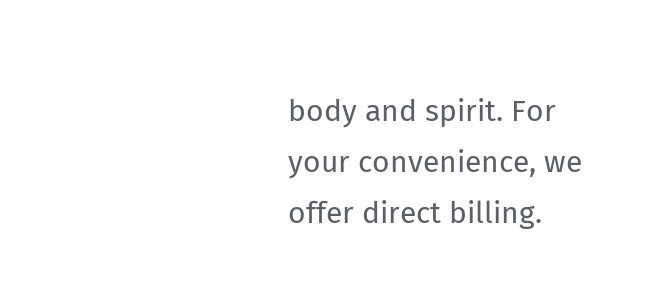body and spirit. For your convenience, we offer direct billing.